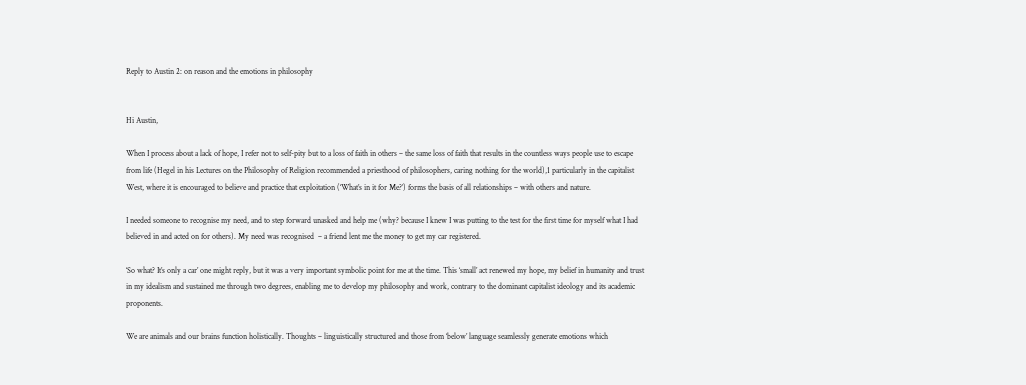Reply to Austin 2: on reason and the emotions in philosophy


Hi Austin,

When I process about a lack of hope, I refer not to self-pity but to a loss of faith in others – the same loss of faith that results in the countless ways people use to escape from life (Hegel in his Lectures on the Philosophy of Religion recommended a priesthood of philosophers, caring nothing for the world),1 particularly in the capitalist West, where it is encouraged to believe and practice that exploitation (‘What’s in it for Me?’) forms the basis of all relationships – with others and nature.

I needed someone to recognise my need, and to step forward unasked and help me (why? because I knew I was putting to the test for the first time for myself what I had believed in and acted on for others). My need was recognised  – a friend lent me the money to get my car registered.

‘So what? It’s only a car’ one might reply, but it was a very important symbolic point for me at the time. This ‘small’ act renewed my hope, my belief in humanity and trust in my idealism and sustained me through two degrees, enabling me to develop my philosophy and work, contrary to the dominant capitalist ideology and its academic proponents.

We are animals and our brains function holistically. Thoughts – linguistically structured and those from ‘below’ language seamlessly generate emotions which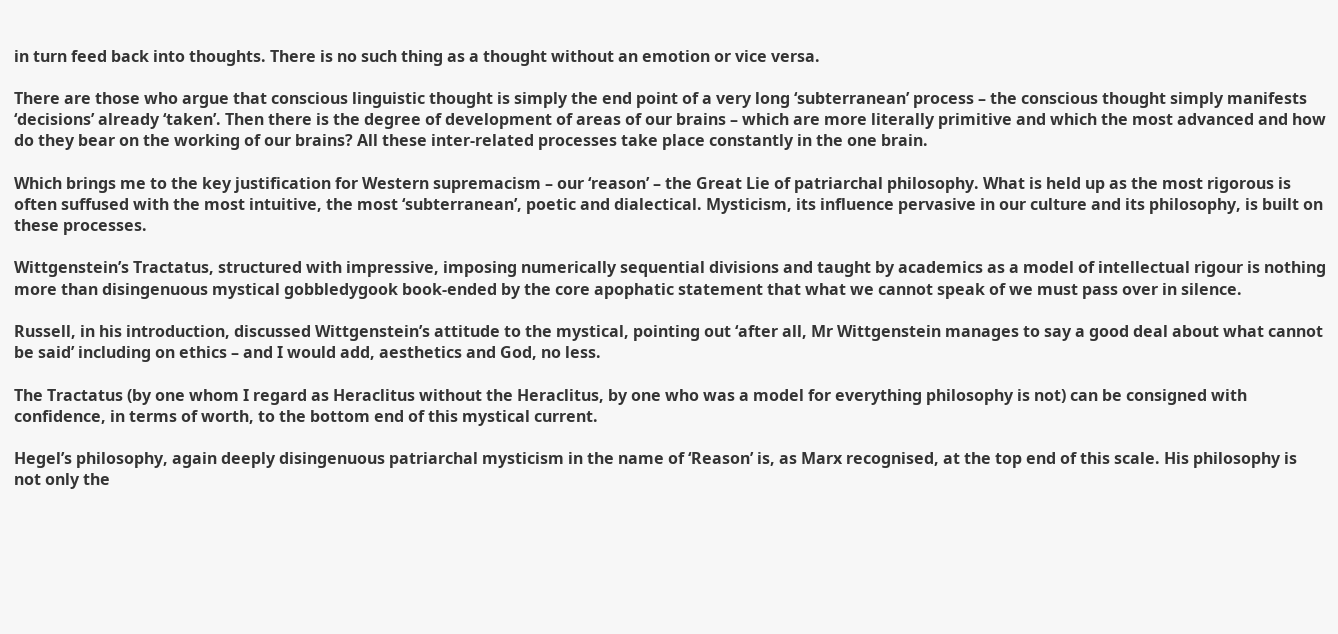in turn feed back into thoughts. There is no such thing as a thought without an emotion or vice versa.

There are those who argue that conscious linguistic thought is simply the end point of a very long ‘subterranean’ process – the conscious thought simply manifests ‘decisions’ already ‘taken’. Then there is the degree of development of areas of our brains – which are more literally primitive and which the most advanced and how do they bear on the working of our brains? All these inter-related processes take place constantly in the one brain.

Which brings me to the key justification for Western supremacism – our ‘reason’ – the Great Lie of patriarchal philosophy. What is held up as the most rigorous is often suffused with the most intuitive, the most ‘subterranean’, poetic and dialectical. Mysticism, its influence pervasive in our culture and its philosophy, is built on these processes.

Wittgenstein’s Tractatus, structured with impressive, imposing numerically sequential divisions and taught by academics as a model of intellectual rigour is nothing more than disingenuous mystical gobbledygook book-ended by the core apophatic statement that what we cannot speak of we must pass over in silence.

Russell, in his introduction, discussed Wittgenstein’s attitude to the mystical, pointing out ‘after all, Mr Wittgenstein manages to say a good deal about what cannot be said’ including on ethics – and I would add, aesthetics and God, no less.

The Tractatus (by one whom I regard as Heraclitus without the Heraclitus, by one who was a model for everything philosophy is not) can be consigned with confidence, in terms of worth, to the bottom end of this mystical current.

Hegel’s philosophy, again deeply disingenuous patriarchal mysticism in the name of ‘Reason’ is, as Marx recognised, at the top end of this scale. His philosophy is not only the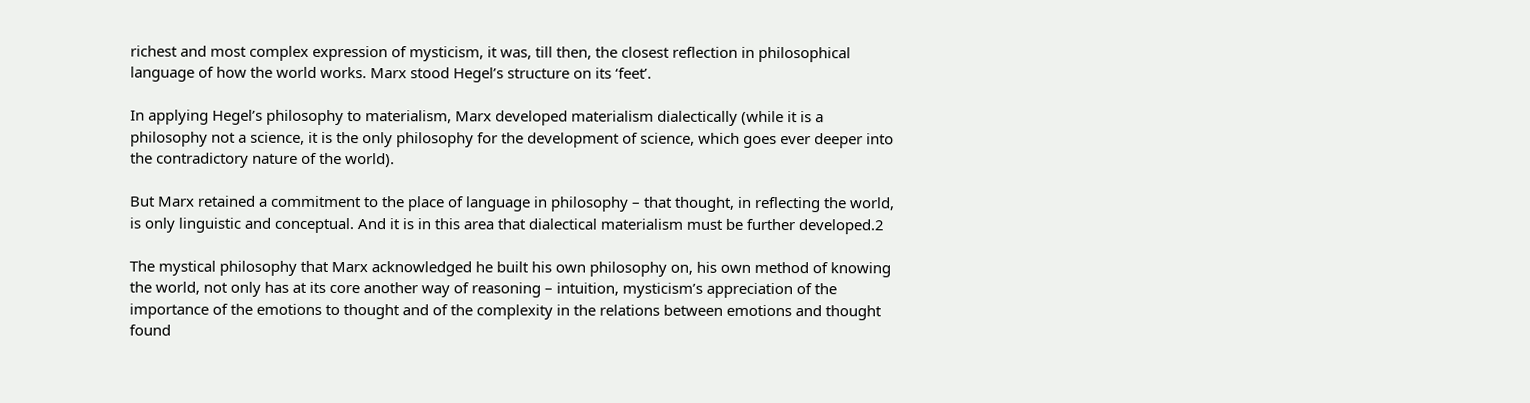richest and most complex expression of mysticism, it was, till then, the closest reflection in philosophical language of how the world works. Marx stood Hegel’s structure on its ‘feet’.

In applying Hegel’s philosophy to materialism, Marx developed materialism dialectically (while it is a philosophy not a science, it is the only philosophy for the development of science, which goes ever deeper into the contradictory nature of the world).

But Marx retained a commitment to the place of language in philosophy – that thought, in reflecting the world, is only linguistic and conceptual. And it is in this area that dialectical materialism must be further developed.2

The mystical philosophy that Marx acknowledged he built his own philosophy on, his own method of knowing the world, not only has at its core another way of reasoning – intuition, mysticism’s appreciation of the importance of the emotions to thought and of the complexity in the relations between emotions and thought found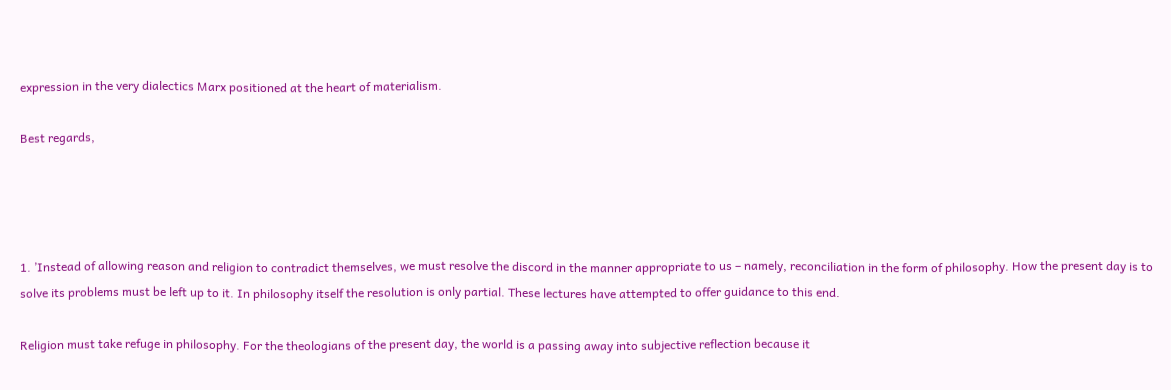expression in the very dialectics Marx positioned at the heart of materialism.

Best regards,




1. ’Instead of allowing reason and religion to contradict themselves, we must resolve the discord in the manner appropriate to us – namely, reconciliation in the form of philosophy. How the present day is to solve its problems must be left up to it. In philosophy itself the resolution is only partial. These lectures have attempted to offer guidance to this end.

Religion must take refuge in philosophy. For the theologians of the present day, the world is a passing away into subjective reflection because it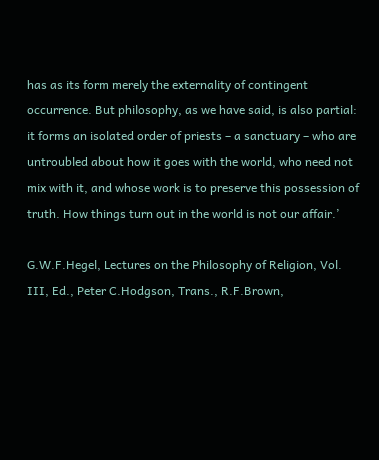has as its form merely the externality of contingent occurrence. But philosophy, as we have said, is also partial: it forms an isolated order of priests – a sanctuary – who are untroubled about how it goes with the world, who need not mix with it, and whose work is to preserve this possession of truth. How things turn out in the world is not our affair.’

G.W.F.Hegel, Lectures on the Philosophy of Religion, Vol. III, Ed., Peter C.Hodgson, Trans., R.F.Brown,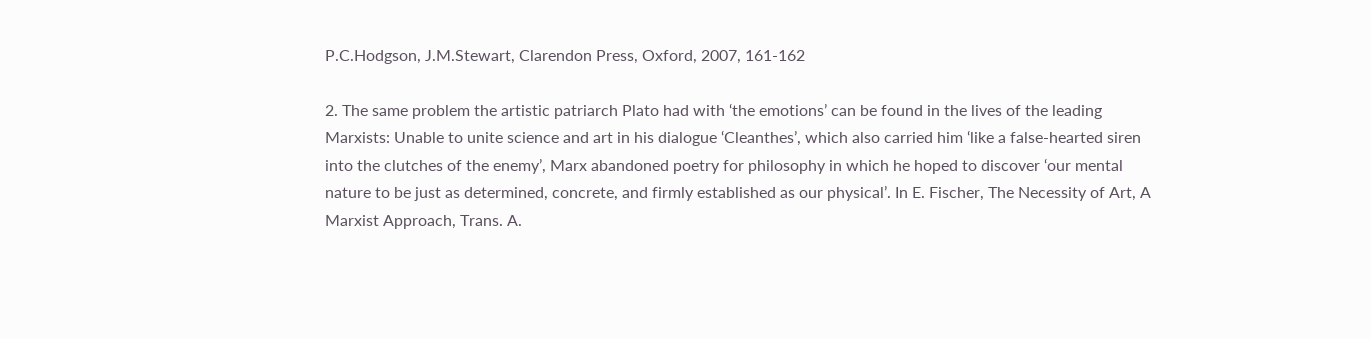P.C.Hodgson, J.M.Stewart, Clarendon Press, Oxford, 2007, 161-162

2. The same problem the artistic patriarch Plato had with ‘the emotions’ can be found in the lives of the leading Marxists: Unable to unite science and art in his dialogue ‘Cleanthes’, which also carried him ‘like a false-hearted siren into the clutches of the enemy’, Marx abandoned poetry for philosophy in which he hoped to discover ‘our mental nature to be just as determined, concrete, and firmly established as our physical’. In E. Fischer, The Necessity of Art, A Marxist Approach, Trans. A.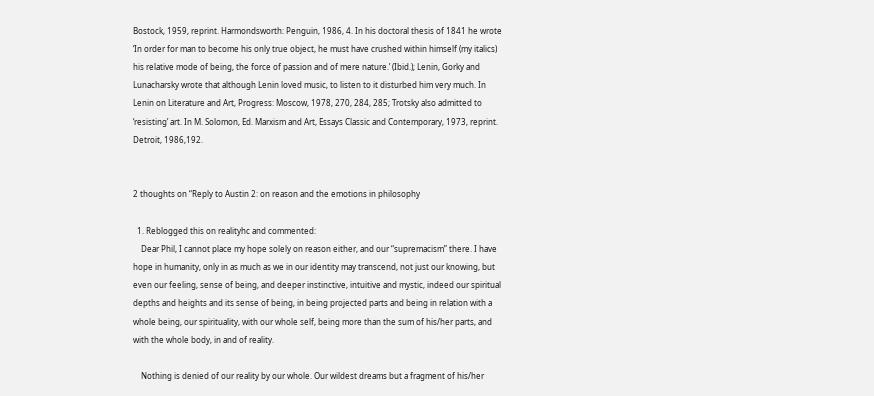Bostock, 1959, reprint. Harmondsworth: Penguin, 1986, 4. In his doctoral thesis of 1841 he wrote ‘In order for man to become his only true object, he must have crushed within himself (my italics) his relative mode of being, the force of passion and of mere nature.’ (Ibid.); Lenin, Gorky and Lunacharsky wrote that although Lenin loved music, to listen to it disturbed him very much. In Lenin on Literature and Art, Progress: Moscow, 1978, 270, 284, 285; Trotsky also admitted to ‘resisting’ art. In M. Solomon, Ed. Marxism and Art, Essays Classic and Contemporary, 1973, reprint. Detroit, 1986,192.


2 thoughts on “Reply to Austin 2: on reason and the emotions in philosophy

  1. Reblogged this on realityhc and commented:
    Dear Phil, I cannot place my hope solely on reason either, and our “supremacism” there. I have hope in humanity, only in as much as we in our identity may transcend, not just our knowing, but even our feeling, sense of being, and deeper instinctive, intuitive and mystic, indeed our spiritual depths and heights and its sense of being, in being projected parts and being in relation with a whole being, our spirituality, with our whole self, being more than the sum of his/her parts, and with the whole body, in and of reality.

    Nothing is denied of our reality by our whole. Our wildest dreams but a fragment of his/her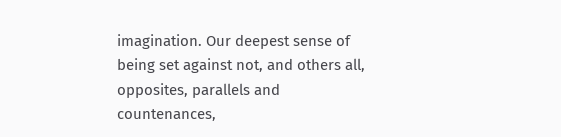imagination. Our deepest sense of being set against not, and others all, opposites, parallels and countenances,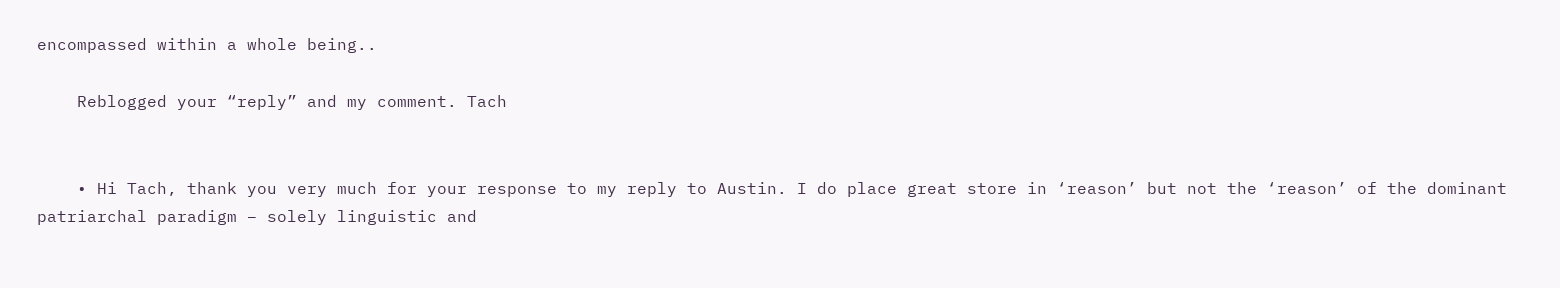encompassed within a whole being..

    Reblogged your “reply” and my comment. Tach


    • Hi Tach, thank you very much for your response to my reply to Austin. I do place great store in ‘reason’ but not the ‘reason’ of the dominant patriarchal paradigm – solely linguistic and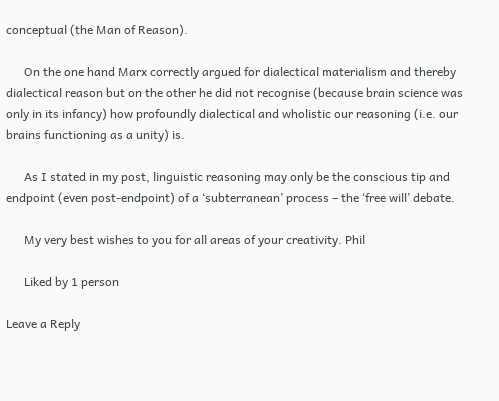conceptual (the Man of Reason).

      On the one hand Marx correctly argued for dialectical materialism and thereby dialectical reason but on the other he did not recognise (because brain science was only in its infancy) how profoundly dialectical and wholistic our reasoning (i.e. our brains functioning as a unity) is.

      As I stated in my post, linguistic reasoning may only be the conscious tip and endpoint (even post-endpoint) of a ‘subterranean’ process – the ‘free will’ debate.

      My very best wishes to you for all areas of your creativity. Phil

      Liked by 1 person

Leave a Reply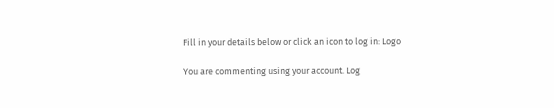Fill in your details below or click an icon to log in: Logo

You are commenting using your account. Log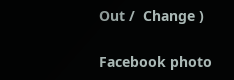Out /  Change )

Facebook photo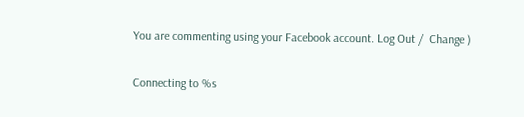You are commenting using your Facebook account. Log Out /  Change )

Connecting to %s